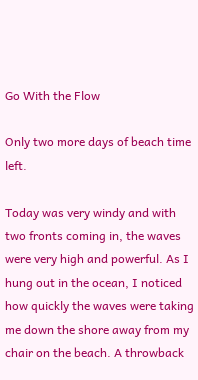Go With the Flow

Only two more days of beach time left.

Today was very windy and with two fronts coming in, the waves were very high and powerful. As I hung out in the ocean, I noticed how quickly the waves were taking me down the shore away from my chair on the beach. A throwback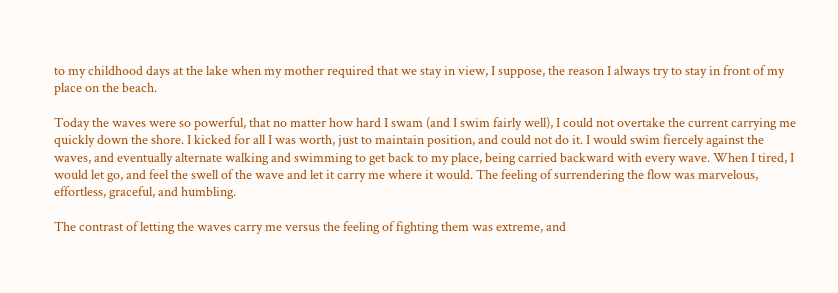to my childhood days at the lake when my mother required that we stay in view, I suppose, the reason I always try to stay in front of my place on the beach.

Today the waves were so powerful, that no matter how hard I swam (and I swim fairly well), I could not overtake the current carrying me quickly down the shore. I kicked for all I was worth, just to maintain position, and could not do it. I would swim fiercely against the waves, and eventually alternate walking and swimming to get back to my place, being carried backward with every wave. When I tired, I would let go, and feel the swell of the wave and let it carry me where it would. The feeling of surrendering the flow was marvelous, effortless, graceful, and humbling.

The contrast of letting the waves carry me versus the feeling of fighting them was extreme, and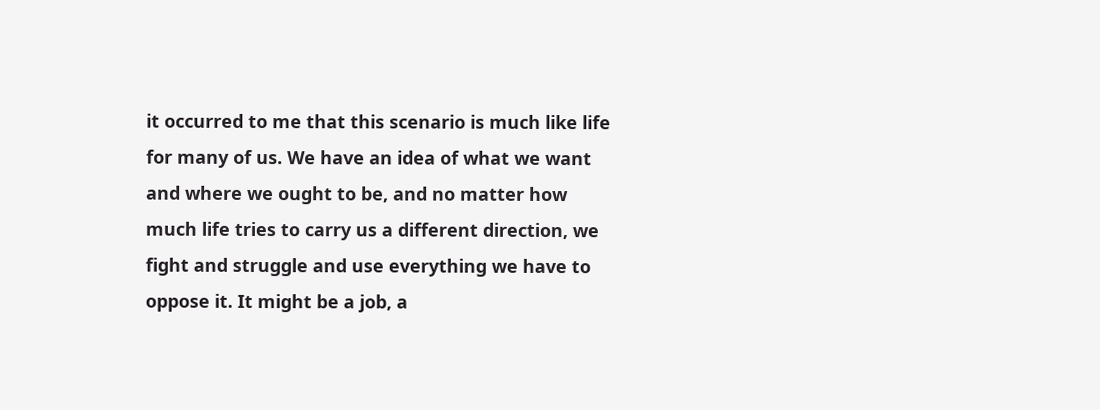it occurred to me that this scenario is much like life for many of us. We have an idea of what we want and where we ought to be, and no matter how much life tries to carry us a different direction, we fight and struggle and use everything we have to oppose it. It might be a job, a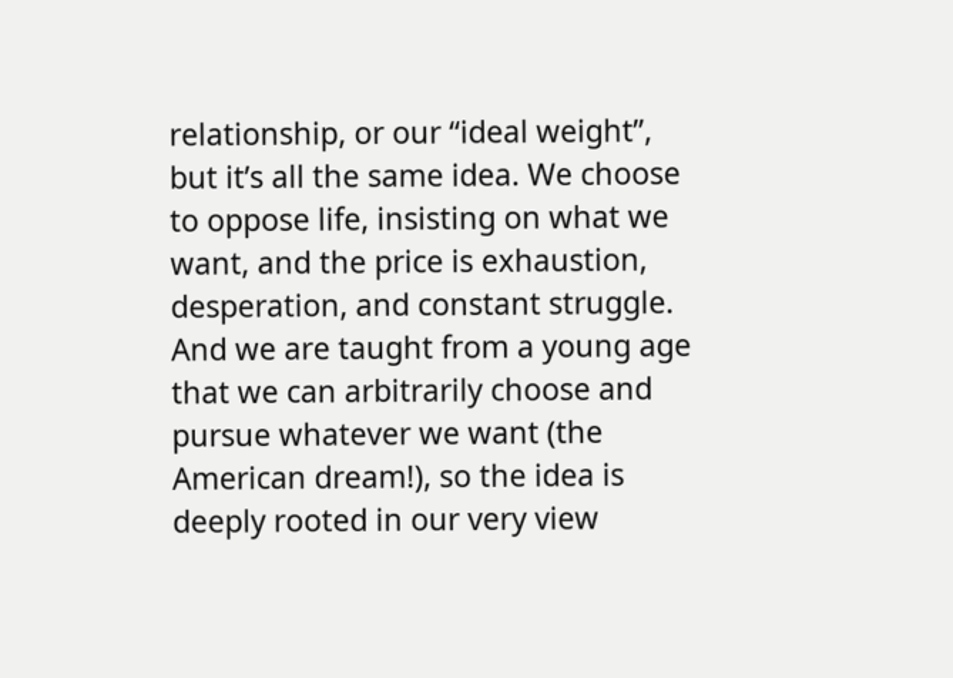relationship, or our “ideal weight”, but it’s all the same idea. We choose to oppose life, insisting on what we want, and the price is exhaustion, desperation, and constant struggle. And we are taught from a young age that we can arbitrarily choose and pursue whatever we want (the American dream!), so the idea is deeply rooted in our very view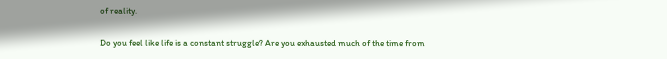of reality.

Do you feel like life is a constant struggle? Are you exhausted much of the time from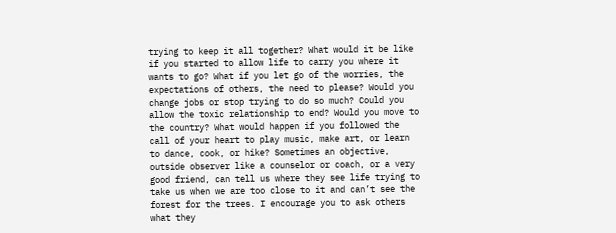trying to keep it all together? What would it be like if you started to allow life to carry you where it wants to go? What if you let go of the worries, the expectations of others, the need to please? Would you change jobs or stop trying to do so much? Could you allow the toxic relationship to end? Would you move to the country? What would happen if you followed the call of your heart to play music, make art, or learn to dance, cook, or hike? Sometimes an objective, outside observer like a counselor or coach, or a very good friend, can tell us where they see life trying to take us when we are too close to it and can’t see the forest for the trees. I encourage you to ask others what they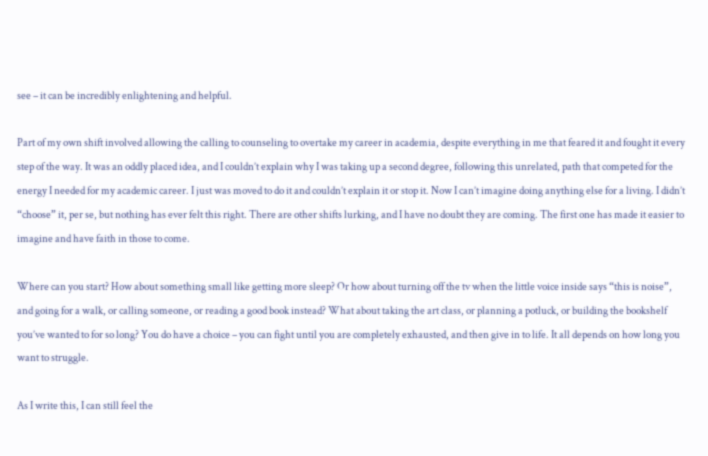see – it can be incredibly enlightening and helpful.

Part of my own shift involved allowing the calling to counseling to overtake my career in academia, despite everything in me that feared it and fought it every step of the way. It was an oddly placed idea, and I couldn’t explain why I was taking up a second degree, following this unrelated, path that competed for the energy I needed for my academic career. I just was moved to do it and couldn’t explain it or stop it. Now I can’t imagine doing anything else for a living. I didn’t “choose” it, per se, but nothing has ever felt this right. There are other shifts lurking, and I have no doubt they are coming. The first one has made it easier to imagine and have faith in those to come.

Where can you start? How about something small like getting more sleep? Or how about turning off the tv when the little voice inside says “this is noise”, and going for a walk, or calling someone, or reading a good book instead? What about taking the art class, or planning a potluck, or building the bookshelf you’ve wanted to for so long? You do have a choice – you can fight until you are completely exhausted, and then give in to life. It all depends on how long you want to struggle.

As I write this, I can still feel the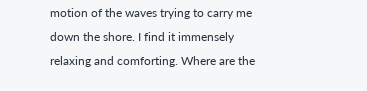motion of the waves trying to carry me down the shore. I find it immensely relaxing and comforting. Where are the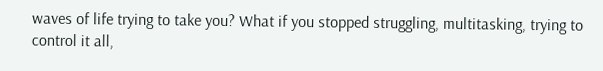waves of life trying to take you? What if you stopped struggling, multitasking, trying to control it all,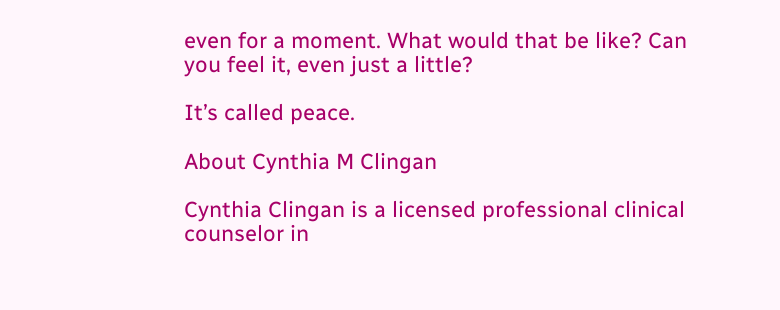even for a moment. What would that be like? Can you feel it, even just a little?

It’s called peace.

About Cynthia M Clingan

Cynthia Clingan is a licensed professional clinical counselor in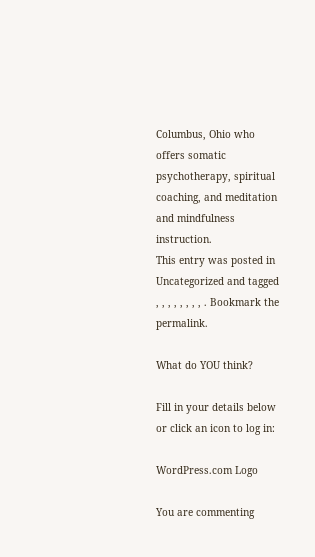Columbus, Ohio who offers somatic psychotherapy, spiritual coaching, and meditation and mindfulness instruction.
This entry was posted in Uncategorized and tagged , , , , , , , , . Bookmark the permalink.

What do YOU think?

Fill in your details below or click an icon to log in:

WordPress.com Logo

You are commenting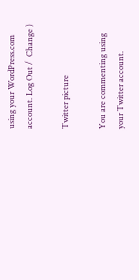using your WordPress.com account. Log Out /  Change )

Twitter picture

You are commenting using your Twitter account.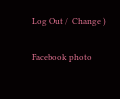Log Out /  Change )

Facebook photo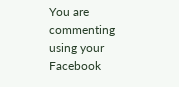You are commenting using your Facebook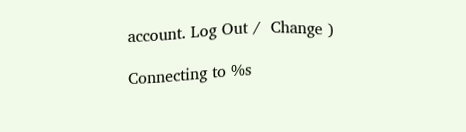account. Log Out /  Change )

Connecting to %s